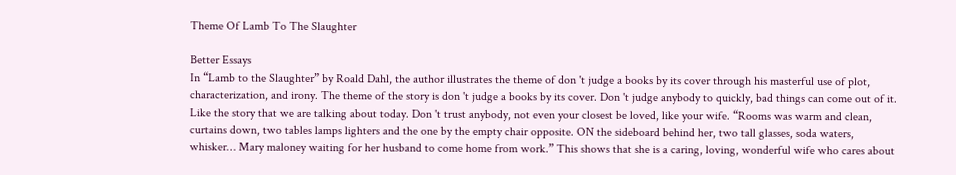Theme Of Lamb To The Slaughter

Better Essays
In “Lamb to the Slaughter” by Roald Dahl, the author illustrates the theme of don 't judge a books by its cover through his masterful use of plot, characterization, and irony. The theme of the story is don 't judge a books by its cover. Don 't judge anybody to quickly, bad things can come out of it. Like the story that we are talking about today. Don 't trust anybody, not even your closest be loved, like your wife. “Rooms was warm and clean, curtains down, two tables lamps lighters and the one by the empty chair opposite. ON the sideboard behind her, two tall glasses, soda waters, whisker… Mary maloney waiting for her husband to come home from work.” This shows that she is a caring, loving, wonderful wife who cares about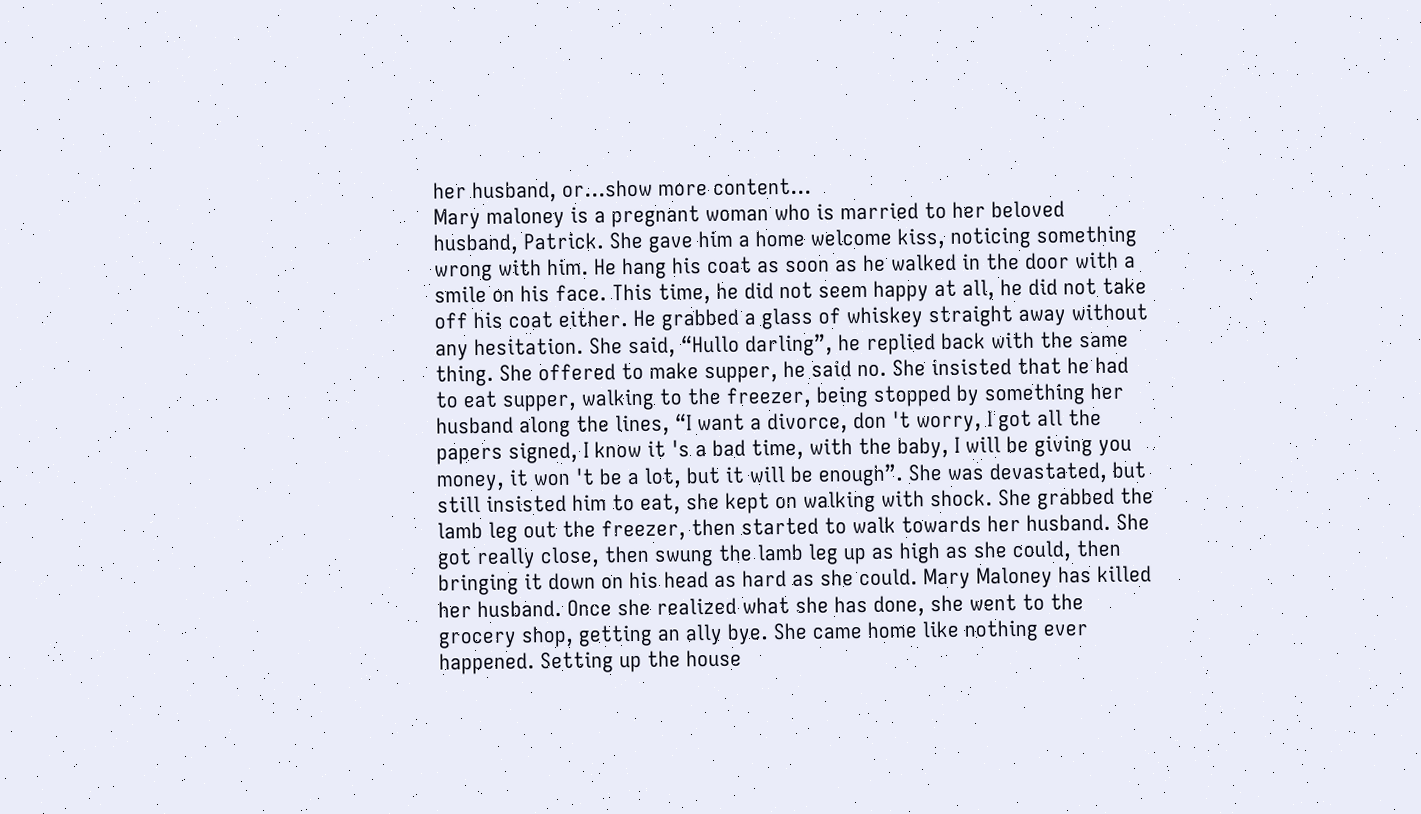her husband, or…show more content…
Mary maloney is a pregnant woman who is married to her beloved husband, Patrick. She gave him a home welcome kiss, noticing something wrong with him. He hang his coat as soon as he walked in the door with a smile on his face. This time, he did not seem happy at all, he did not take off his coat either. He grabbed a glass of whiskey straight away without any hesitation. She said, “Hullo darling”, he replied back with the same thing. She offered to make supper, he said no. She insisted that he had to eat supper, walking to the freezer, being stopped by something her husband along the lines, “I want a divorce, don 't worry, I got all the papers signed, I know it 's a bad time, with the baby, I will be giving you money, it won 't be a lot, but it will be enough”. She was devastated, but still insisted him to eat, she kept on walking with shock. She grabbed the lamb leg out the freezer, then started to walk towards her husband. She got really close, then swung the lamb leg up as high as she could, then bringing it down on his head as hard as she could. Mary Maloney has killed her husband. Once she realized what she has done, she went to the grocery shop, getting an ally bye. She came home like nothing ever happened. Setting up the house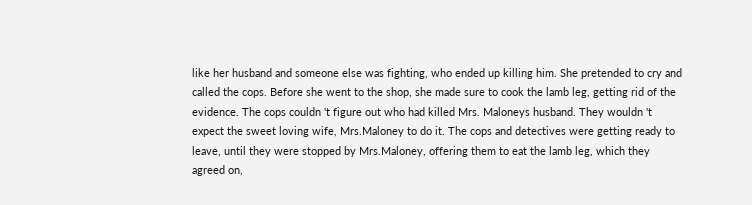like her husband and someone else was fighting, who ended up killing him. She pretended to cry and called the cops. Before she went to the shop, she made sure to cook the lamb leg, getting rid of the evidence. The cops couldn 't figure out who had killed Mrs. Maloneys husband. They wouldn 't expect the sweet loving wife, Mrs.Maloney to do it. The cops and detectives were getting ready to leave, until they were stopped by Mrs.Maloney, offering them to eat the lamb leg, which they agreed on,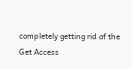completely getting rid of the
Get Access